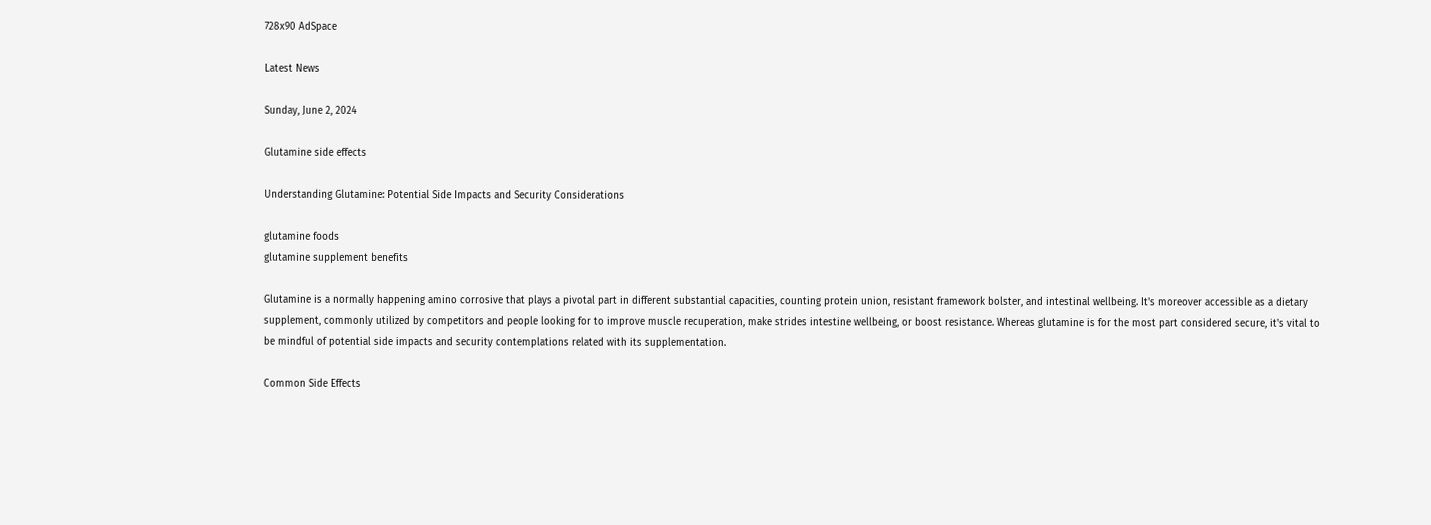728x90 AdSpace

Latest News

Sunday, June 2, 2024

Glutamine side effects

Understanding Glutamine: Potential Side Impacts and Security Considerations

glutamine foods
glutamine supplement benefits

Glutamine is a normally happening amino corrosive that plays a pivotal part in different substantial capacities, counting protein union, resistant framework bolster, and intestinal wellbeing. It's moreover accessible as a dietary supplement, commonly utilized by competitors and people looking for to improve muscle recuperation, make strides intestine wellbeing, or boost resistance. Whereas glutamine is for the most part considered secure, it's vital to be mindful of potential side impacts and security contemplations related with its supplementation.

Common Side Effects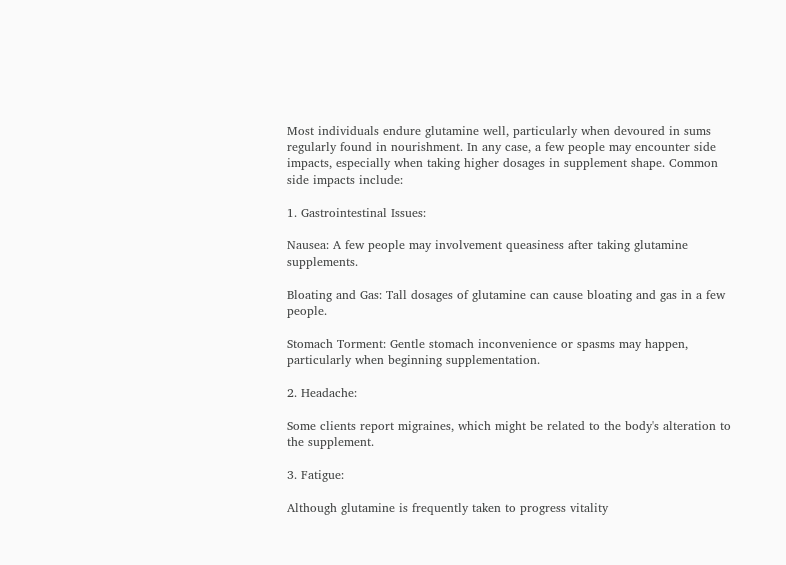Most individuals endure glutamine well, particularly when devoured in sums regularly found in nourishment. In any case, a few people may encounter side impacts, especially when taking higher dosages in supplement shape. Common side impacts include:

1. Gastrointestinal Issues:

Nausea: A few people may involvement queasiness after taking glutamine supplements.

Bloating and Gas: Tall dosages of glutamine can cause bloating and gas in a few people.

Stomach Torment: Gentle stomach inconvenience or spasms may happen, particularly when beginning supplementation.

2. Headache:

Some clients report migraines, which might be related to the body's alteration to the supplement.

3. Fatigue:

Although glutamine is frequently taken to progress vitality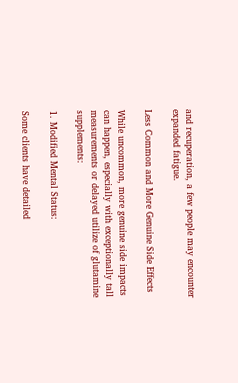and recuperation, a few people may encounter expanded fatigue.

Less Common and More Genuine Side Effects

While uncommon, more genuine side impacts can happen, especially with exceptionally tall measurements or delayed utilize of glutamine supplements:

1. Modified Mental Status:

Some clients have detailed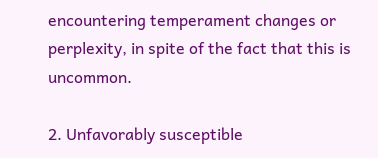encountering temperament changes or perplexity, in spite of the fact that this is uncommon.

2. Unfavorably susceptible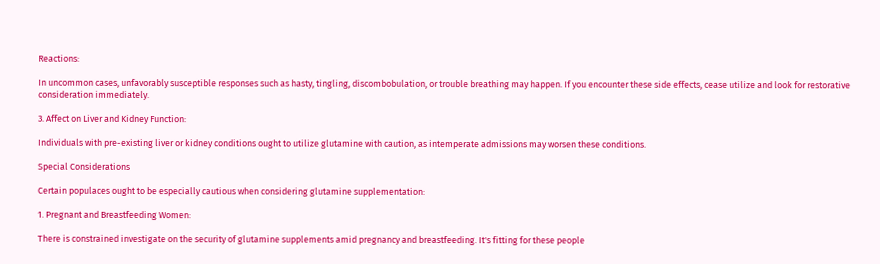Reactions:

In uncommon cases, unfavorably susceptible responses such as hasty, tingling, discombobulation, or trouble breathing may happen. If you encounter these side effects, cease utilize and look for restorative consideration immediately.

3. Affect on Liver and Kidney Function:

Individuals with pre-existing liver or kidney conditions ought to utilize glutamine with caution, as intemperate admissions may worsen these conditions.

Special Considerations

Certain populaces ought to be especially cautious when considering glutamine supplementation:

1. Pregnant and Breastfeeding Women:

There is constrained investigate on the security of glutamine supplements amid pregnancy and breastfeeding. It's fitting for these people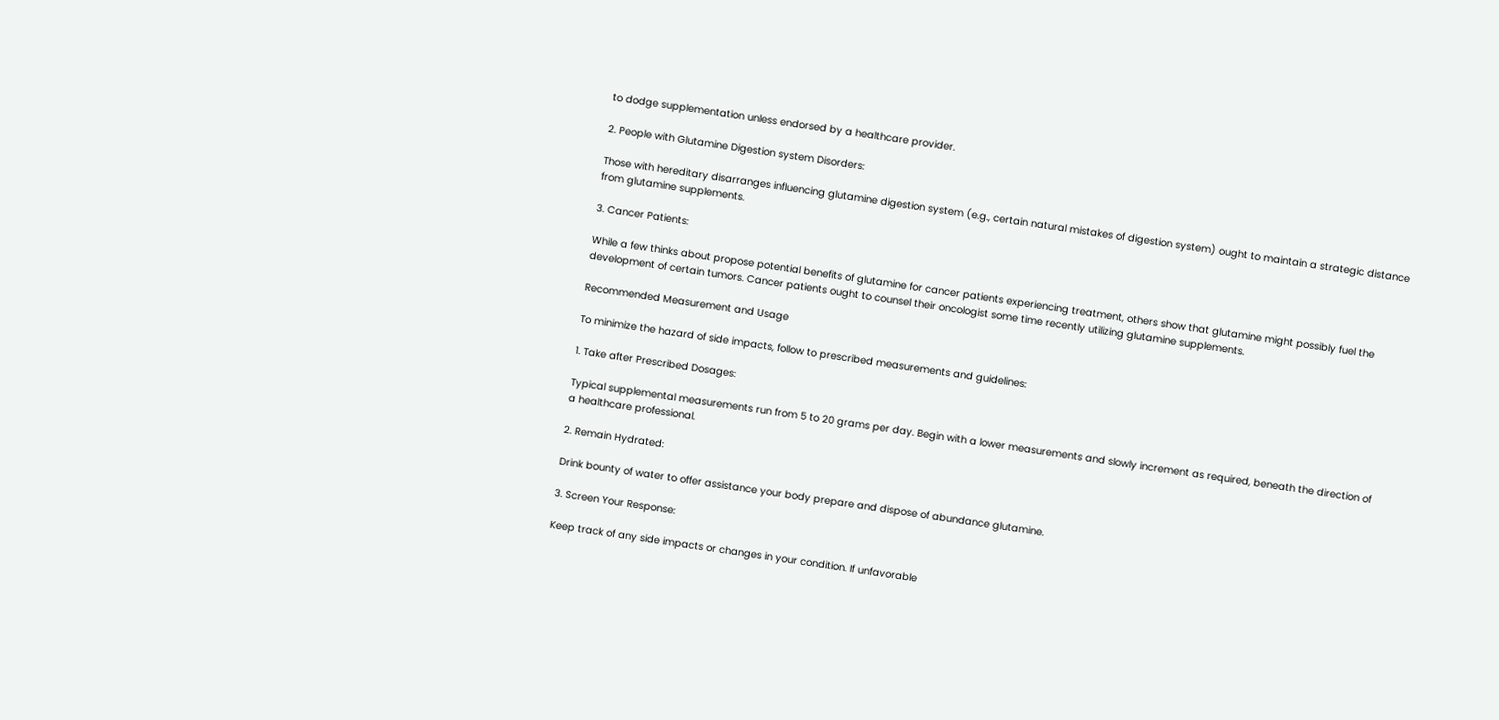to dodge supplementation unless endorsed by a healthcare provider.

2. People with Glutamine Digestion system Disorders:

Those with hereditary disarranges influencing glutamine digestion system (e.g., certain natural mistakes of digestion system) ought to maintain a strategic distance from glutamine supplements.

3. Cancer Patients:

While a few thinks about propose potential benefits of glutamine for cancer patients experiencing treatment, others show that glutamine might possibly fuel the development of certain tumors. Cancer patients ought to counsel their oncologist some time recently utilizing glutamine supplements.

Recommended Measurement and Usage

To minimize the hazard of side impacts, follow to prescribed measurements and guidelines:

1. Take after Prescribed Dosages:

Typical supplemental measurements run from 5 to 20 grams per day. Begin with a lower measurements and slowly increment as required, beneath the direction of a healthcare professional.

2. Remain Hydrated:

Drink bounty of water to offer assistance your body prepare and dispose of abundance glutamine.

3. Screen Your Response:

Keep track of any side impacts or changes in your condition. If unfavorable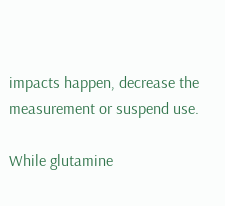impacts happen, decrease the measurement or suspend use.

While glutamine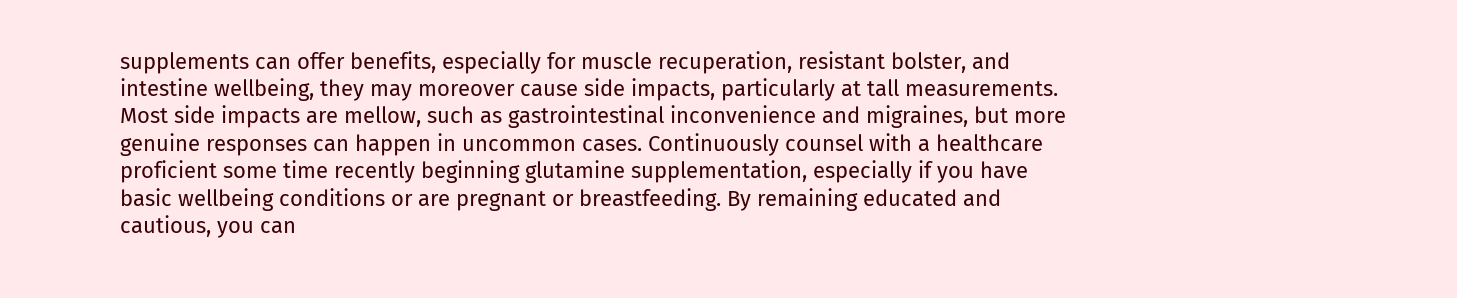supplements can offer benefits, especially for muscle recuperation, resistant bolster, and intestine wellbeing, they may moreover cause side impacts, particularly at tall measurements. Most side impacts are mellow, such as gastrointestinal inconvenience and migraines, but more genuine responses can happen in uncommon cases. Continuously counsel with a healthcare proficient some time recently beginning glutamine supplementation, especially if you have basic wellbeing conditions or are pregnant or breastfeeding. By remaining educated and cautious, you can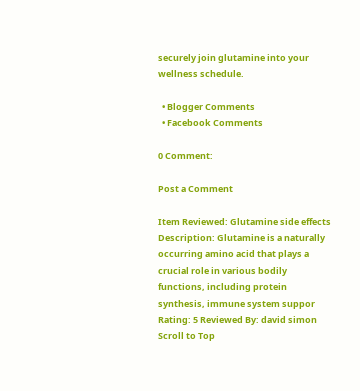securely join glutamine into your wellness schedule.

  • Blogger Comments
  • Facebook Comments

0 Comment:

Post a Comment

Item Reviewed: Glutamine side effects Description: Glutamine is a naturally occurring amino acid that plays a crucial role in various bodily functions, including protein synthesis, immune system suppor Rating: 5 Reviewed By: david simon
Scroll to Top